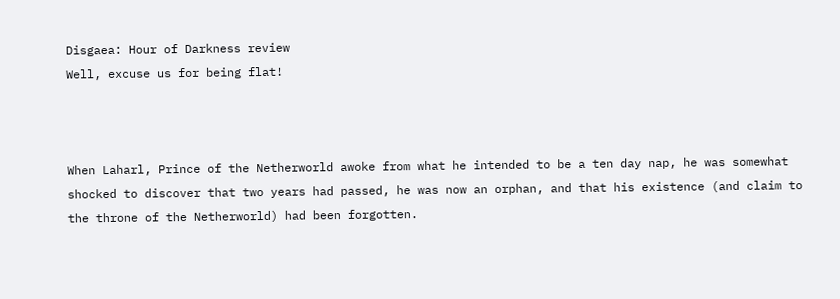Disgaea: Hour of Darkness review
Well, excuse us for being flat!



When Laharl, Prince of the Netherworld awoke from what he intended to be a ten day nap, he was somewhat shocked to discover that two years had passed, he was now an orphan, and that his existence (and claim to the throne of the Netherworld) had been forgotten.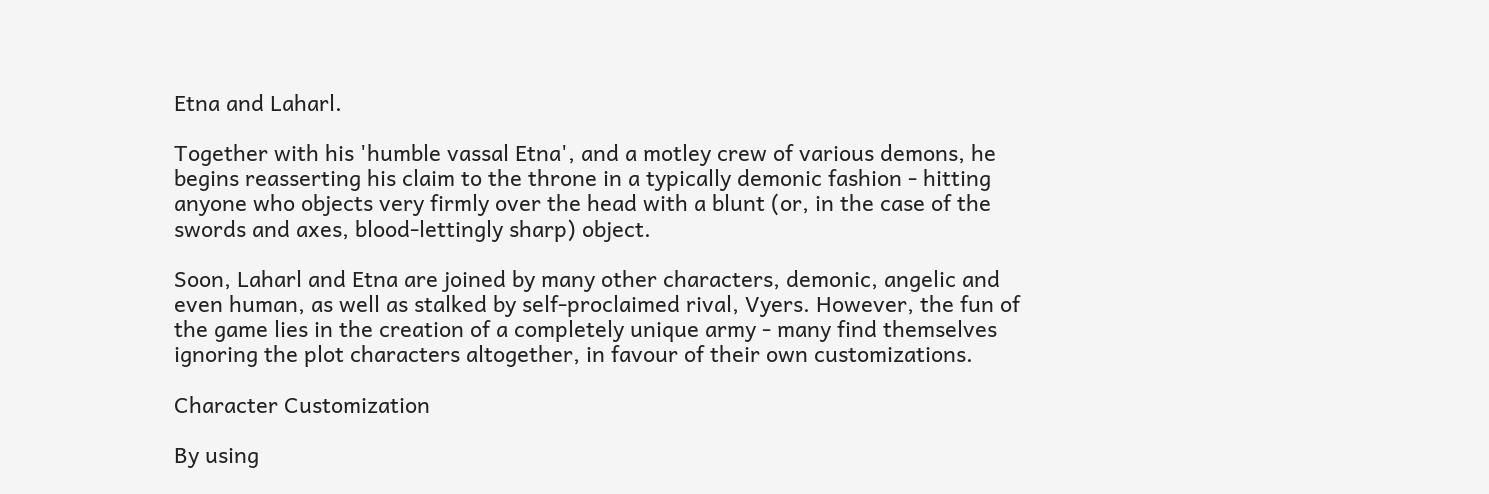Etna and Laharl.

Together with his 'humble vassal Etna', and a motley crew of various demons, he begins reasserting his claim to the throne in a typically demonic fashion - hitting anyone who objects very firmly over the head with a blunt (or, in the case of the swords and axes, blood-lettingly sharp) object.

Soon, Laharl and Etna are joined by many other characters, demonic, angelic and even human, as well as stalked by self-proclaimed rival, Vyers. However, the fun of the game lies in the creation of a completely unique army - many find themselves ignoring the plot characters altogether, in favour of their own customizations.

Character Customization

By using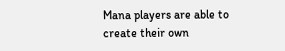Mana players are able to create their own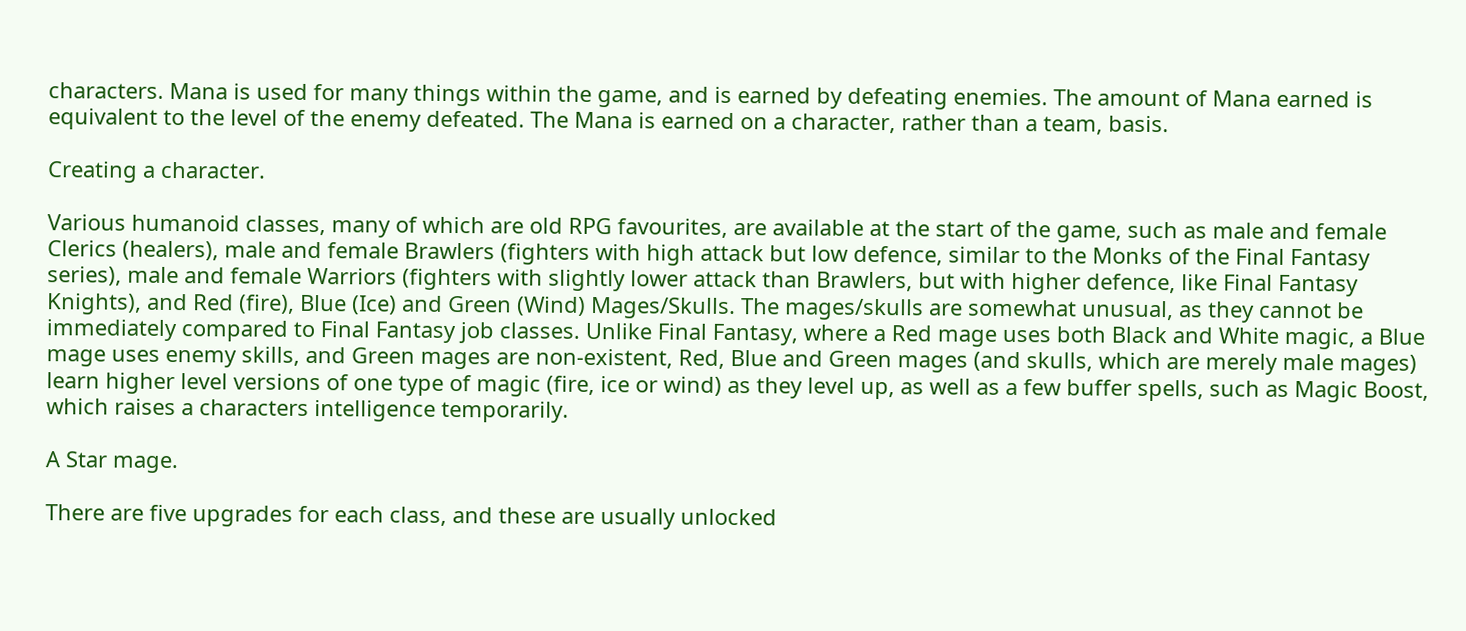characters. Mana is used for many things within the game, and is earned by defeating enemies. The amount of Mana earned is equivalent to the level of the enemy defeated. The Mana is earned on a character, rather than a team, basis.

Creating a character.

Various humanoid classes, many of which are old RPG favourites, are available at the start of the game, such as male and female Clerics (healers), male and female Brawlers (fighters with high attack but low defence, similar to the Monks of the Final Fantasy series), male and female Warriors (fighters with slightly lower attack than Brawlers, but with higher defence, like Final Fantasy Knights), and Red (fire), Blue (Ice) and Green (Wind) Mages/Skulls. The mages/skulls are somewhat unusual, as they cannot be immediately compared to Final Fantasy job classes. Unlike Final Fantasy, where a Red mage uses both Black and White magic, a Blue mage uses enemy skills, and Green mages are non-existent, Red, Blue and Green mages (and skulls, which are merely male mages) learn higher level versions of one type of magic (fire, ice or wind) as they level up, as well as a few buffer spells, such as Magic Boost, which raises a characters intelligence temporarily.

A Star mage.

There are five upgrades for each class, and these are usually unlocked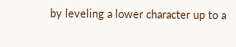by leveling a lower character up to a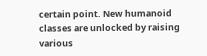certain point. New humanoid classes are unlocked by raising various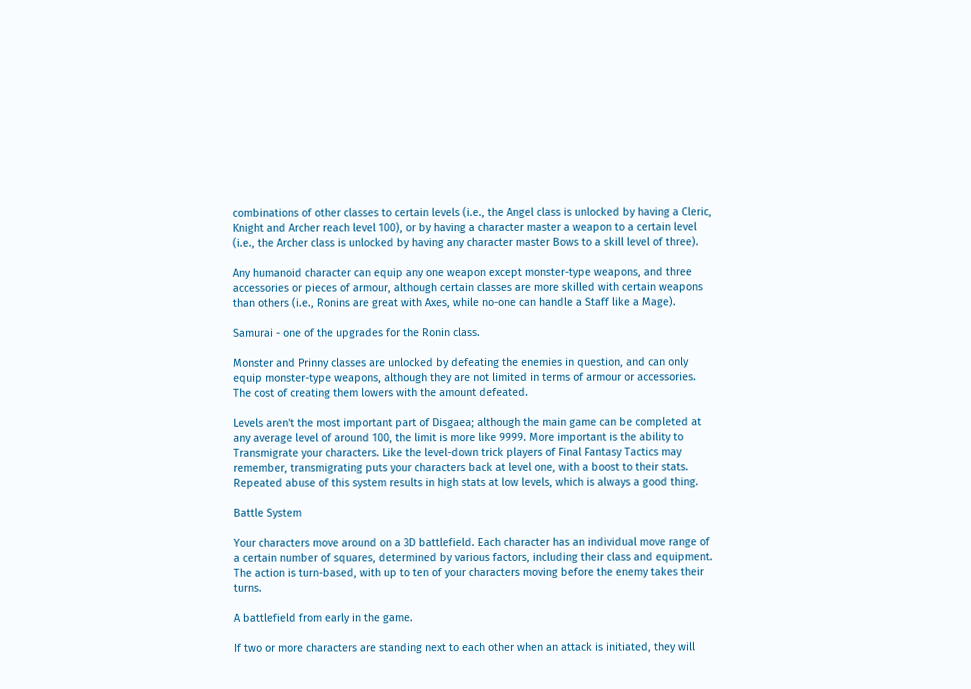combinations of other classes to certain levels (i.e., the Angel class is unlocked by having a Cleric, Knight and Archer reach level 100), or by having a character master a weapon to a certain level (i.e., the Archer class is unlocked by having any character master Bows to a skill level of three).

Any humanoid character can equip any one weapon except monster-type weapons, and three accessories or pieces of armour, although certain classes are more skilled with certain weapons than others (i.e., Ronins are great with Axes, while no-one can handle a Staff like a Mage).

Samurai - one of the upgrades for the Ronin class.

Monster and Prinny classes are unlocked by defeating the enemies in question, and can only equip monster-type weapons, although they are not limited in terms of armour or accessories. The cost of creating them lowers with the amount defeated.

Levels aren't the most important part of Disgaea; although the main game can be completed at any average level of around 100, the limit is more like 9999. More important is the ability to Transmigrate your characters. Like the level-down trick players of Final Fantasy Tactics may remember, transmigrating puts your characters back at level one, with a boost to their stats. Repeated abuse of this system results in high stats at low levels, which is always a good thing.

Battle System

Your characters move around on a 3D battlefield. Each character has an individual move range of a certain number of squares, determined by various factors, including their class and equipment. The action is turn-based, with up to ten of your characters moving before the enemy takes their turns.

A battlefield from early in the game.

If two or more characters are standing next to each other when an attack is initiated, they will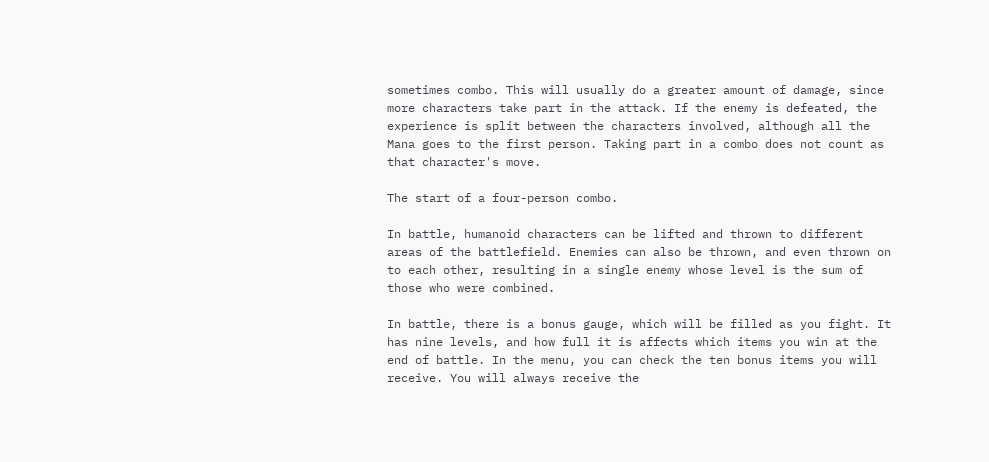sometimes combo. This will usually do a greater amount of damage, since more characters take part in the attack. If the enemy is defeated, the experience is split between the characters involved, although all the Mana goes to the first person. Taking part in a combo does not count as that character's move.

The start of a four-person combo.

In battle, humanoid characters can be lifted and thrown to different areas of the battlefield. Enemies can also be thrown, and even thrown on to each other, resulting in a single enemy whose level is the sum of those who were combined.

In battle, there is a bonus gauge, which will be filled as you fight. It has nine levels, and how full it is affects which items you win at the end of battle. In the menu, you can check the ten bonus items you will receive. You will always receive the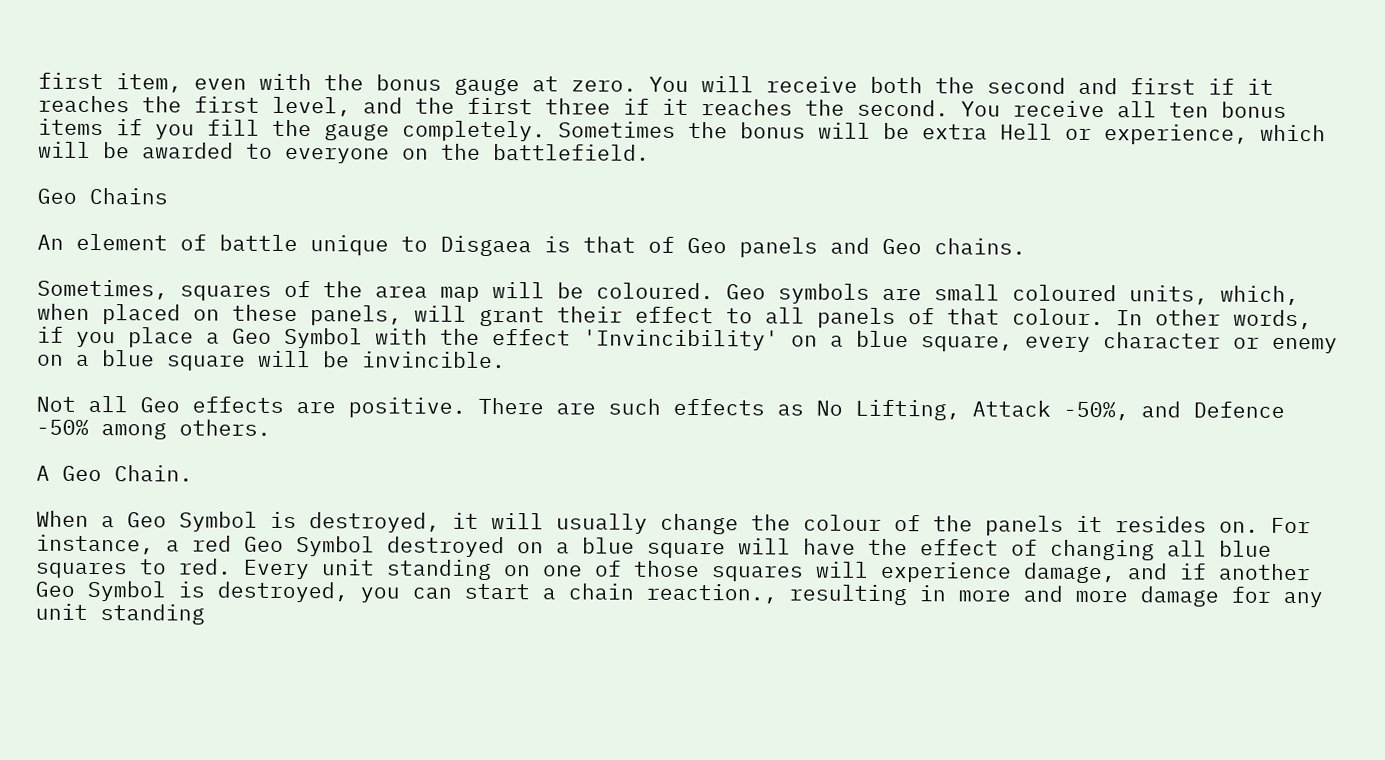first item, even with the bonus gauge at zero. You will receive both the second and first if it reaches the first level, and the first three if it reaches the second. You receive all ten bonus items if you fill the gauge completely. Sometimes the bonus will be extra Hell or experience, which will be awarded to everyone on the battlefield.

Geo Chains

An element of battle unique to Disgaea is that of Geo panels and Geo chains.

Sometimes, squares of the area map will be coloured. Geo symbols are small coloured units, which, when placed on these panels, will grant their effect to all panels of that colour. In other words, if you place a Geo Symbol with the effect 'Invincibility' on a blue square, every character or enemy on a blue square will be invincible.

Not all Geo effects are positive. There are such effects as No Lifting, Attack -50%, and Defence -50% among others.

A Geo Chain.

When a Geo Symbol is destroyed, it will usually change the colour of the panels it resides on. For instance, a red Geo Symbol destroyed on a blue square will have the effect of changing all blue squares to red. Every unit standing on one of those squares will experience damage, and if another Geo Symbol is destroyed, you can start a chain reaction., resulting in more and more damage for any unit standing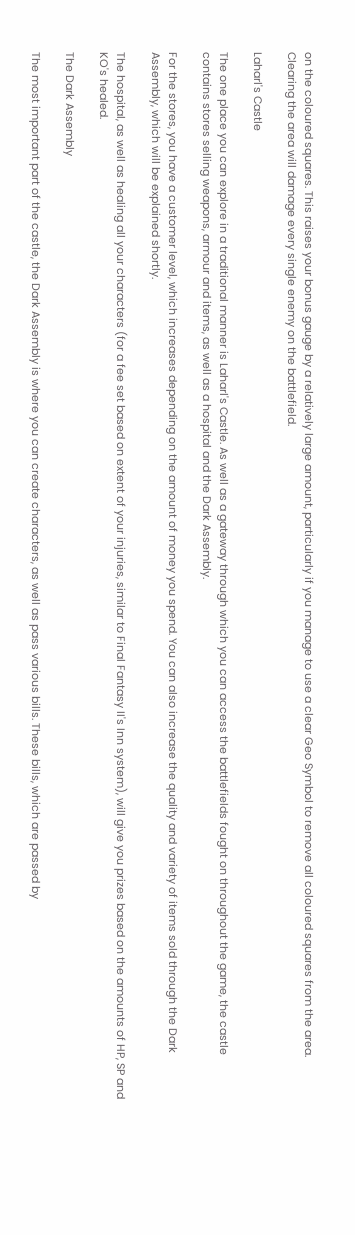on the coloured squares. This raises your bonus gauge by a relatively large amount, particularly if you manage to use a clear Geo Symbol to remove all coloured squares from the area. Clearing the area will damage every single enemy on the battlefield.

Laharl's Castle

The one place you can explore in a traditional manner is Laharl's Castle. As well as a gateway through which you can access the battlefields fought on throughout the game, the castle contains stores selling weapons, armour and items, as well as a hospital and the Dark Assembly.

For the stores, you have a customer level, which increases depending on the amount of money you spend. You can also increase the quality and variety of items sold through the Dark Assembly, which will be explained shortly.

The hospital, as well as healing all your characters (for a fee set based on extent of your injuries, similar to Final Fantasy II's Inn system), will give you prizes based on the amounts of HP, SP and KO's healed.

The Dark Assembly

The most important part of the castle, the Dark Assembly is where you can create characters, as well as pass various bills. These bills, which are passed by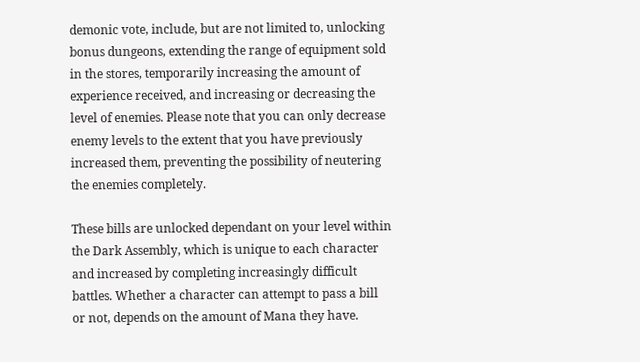demonic vote, include, but are not limited to, unlocking bonus dungeons, extending the range of equipment sold in the stores, temporarily increasing the amount of experience received, and increasing or decreasing the level of enemies. Please note that you can only decrease enemy levels to the extent that you have previously increased them, preventing the possibility of neutering the enemies completely.

These bills are unlocked dependant on your level within the Dark Assembly, which is unique to each character and increased by completing increasingly difficult battles. Whether a character can attempt to pass a bill or not, depends on the amount of Mana they have.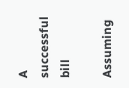A successful bill

Assuming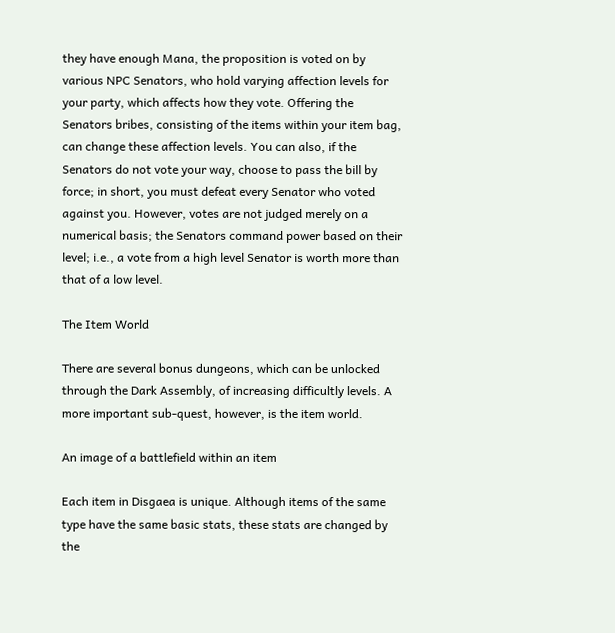they have enough Mana, the proposition is voted on by various NPC Senators, who hold varying affection levels for your party, which affects how they vote. Offering the Senators bribes, consisting of the items within your item bag, can change these affection levels. You can also, if the Senators do not vote your way, choose to pass the bill by force; in short, you must defeat every Senator who voted against you. However, votes are not judged merely on a numerical basis; the Senators command power based on their level; i.e., a vote from a high level Senator is worth more than that of a low level.

The Item World

There are several bonus dungeons, which can be unlocked through the Dark Assembly, of increasing difficultly levels. A more important sub-quest, however, is the item world.

An image of a battlefield within an item

Each item in Disgaea is unique. Although items of the same type have the same basic stats, these stats are changed by the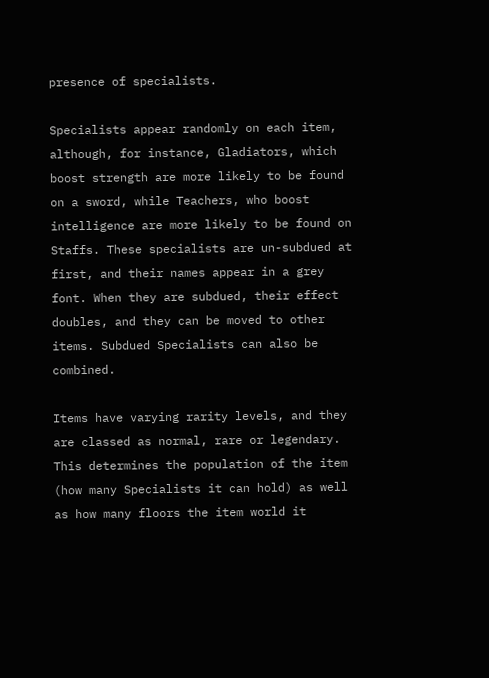presence of specialists.

Specialists appear randomly on each item, although, for instance, Gladiators, which boost strength are more likely to be found on a sword, while Teachers, who boost intelligence are more likely to be found on Staffs. These specialists are un-subdued at first, and their names appear in a grey font. When they are subdued, their effect doubles, and they can be moved to other items. Subdued Specialists can also be combined.

Items have varying rarity levels, and they are classed as normal, rare or legendary. This determines the population of the item (how many Specialists it can hold) as well as how many floors the item world it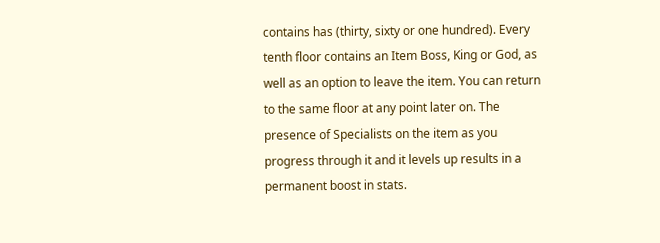contains has (thirty, sixty or one hundred). Every tenth floor contains an Item Boss, King or God, as well as an option to leave the item. You can return to the same floor at any point later on. The presence of Specialists on the item as you progress through it and it levels up results in a permanent boost in stats.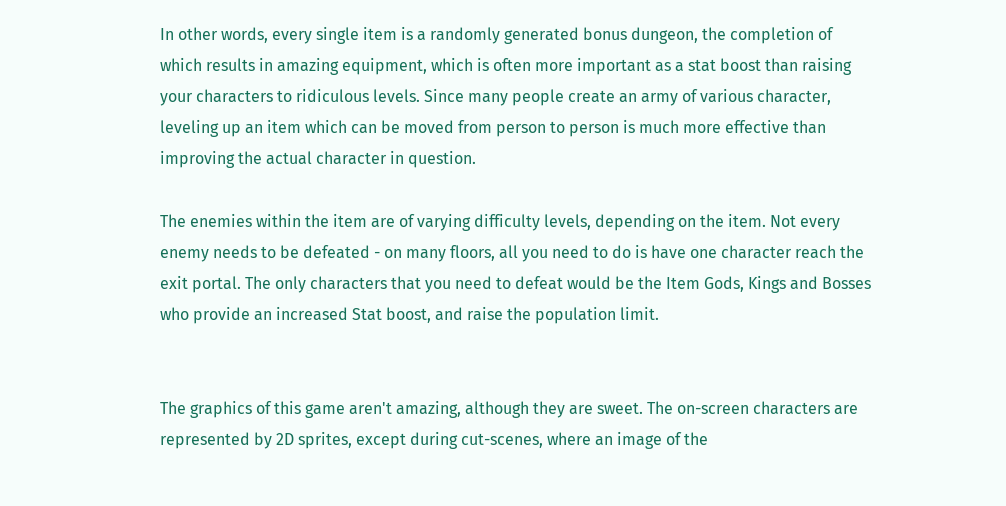In other words, every single item is a randomly generated bonus dungeon, the completion of which results in amazing equipment, which is often more important as a stat boost than raising your characters to ridiculous levels. Since many people create an army of various character, leveling up an item which can be moved from person to person is much more effective than improving the actual character in question.

The enemies within the item are of varying difficulty levels, depending on the item. Not every enemy needs to be defeated - on many floors, all you need to do is have one character reach the exit portal. The only characters that you need to defeat would be the Item Gods, Kings and Bosses who provide an increased Stat boost, and raise the population limit.


The graphics of this game aren't amazing, although they are sweet. The on-screen characters are represented by 2D sprites, except during cut-scenes, where an image of the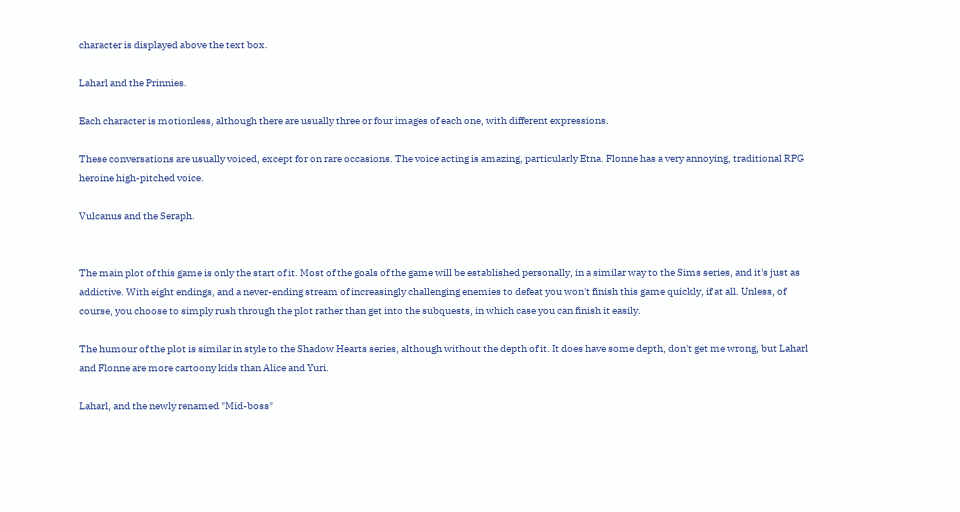character is displayed above the text box.

Laharl and the Prinnies.

Each character is motionless, although there are usually three or four images of each one, with different expressions.

These conversations are usually voiced, except for on rare occasions. The voice acting is amazing, particularly Etna. Flonne has a very annoying, traditional RPG heroine high-pitched voice.

Vulcanus and the Seraph.


The main plot of this game is only the start of it. Most of the goals of the game will be established personally, in a similar way to the Sims series, and it's just as addictive. With eight endings, and a never-ending stream of increasingly challenging enemies to defeat you won't finish this game quickly, if at all. Unless, of course, you choose to simply rush through the plot rather than get into the subquests, in which case you can finish it easily.

The humour of the plot is similar in style to the Shadow Hearts series, although without the depth of it. It does have some depth, don't get me wrong, but Laharl and Flonne are more cartoony kids than Alice and Yuri.

Laharl, and the newly renamed "Mid-boss"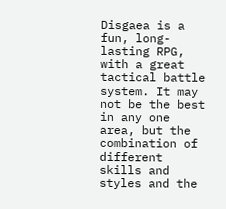Disgaea is a fun, long-lasting RPG, with a great tactical battle system. It may not be the best in any one area, but the combination of different skills and styles and the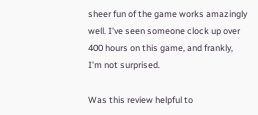sheer fun of the game works amazingly well. I've seen someone clock up over 400 hours on this game, and frankly, I'm not surprised.

Was this review helpful to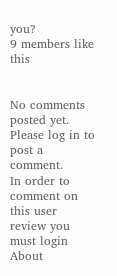you?
9 members like this


No comments posted yet. Please log in to post a comment.
In order to comment on this user review you must login
About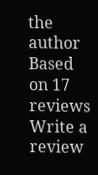the author
Based on 17 reviews
Write a review